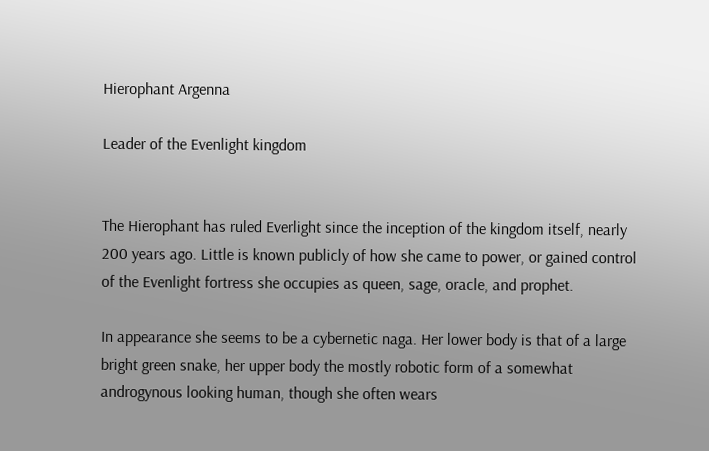Hierophant Argenna

Leader of the Evenlight kingdom


The Hierophant has ruled Everlight since the inception of the kingdom itself, nearly 200 years ago. Little is known publicly of how she came to power, or gained control of the Evenlight fortress she occupies as queen, sage, oracle, and prophet.

In appearance she seems to be a cybernetic naga. Her lower body is that of a large bright green snake, her upper body the mostly robotic form of a somewhat androgynous looking human, though she often wears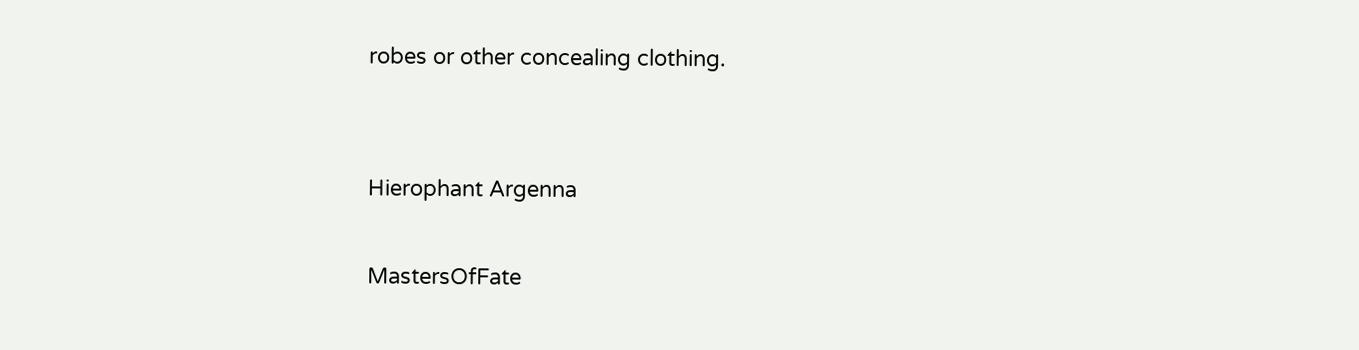robes or other concealing clothing.


Hierophant Argenna

MastersOfFate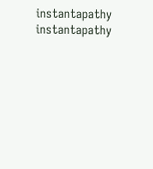instantapathy instantapathy